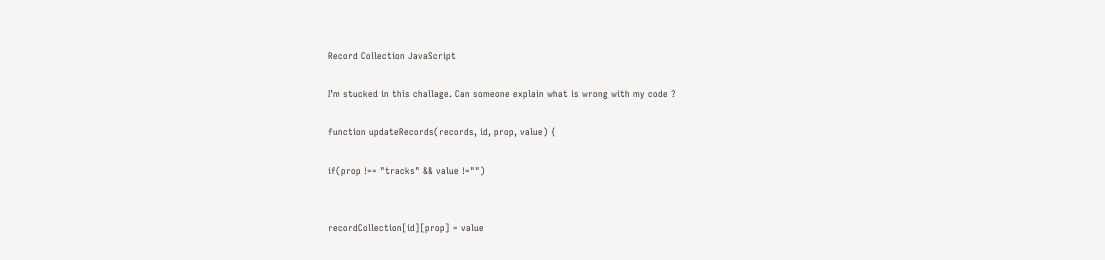Record Collection JavaScript

I’m stucked in this challage. Can someone explain what is wrong with my code ?

function updateRecords(records, id, prop, value) {

if(prop !== "tracks" && value !="")


recordCollection[id][prop] = value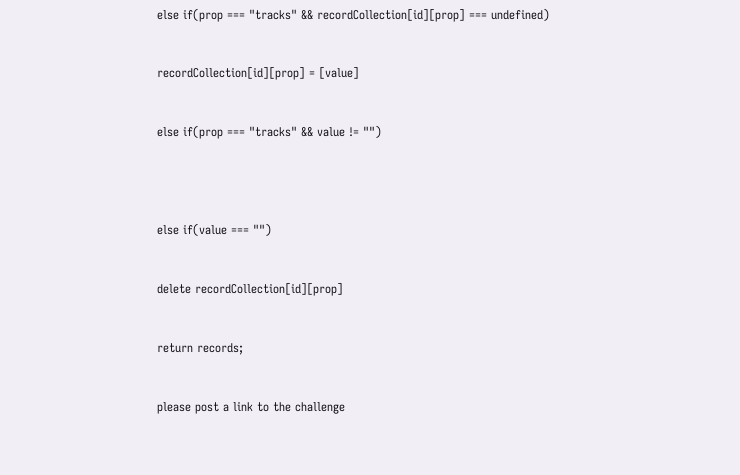else if(prop === "tracks" && recordCollection[id][prop] === undefined)


recordCollection[id][prop] = [value]


else if(prop === "tracks" && value != "")




else if(value === "")


delete recordCollection[id][prop]


return records;


please post a link to the challenge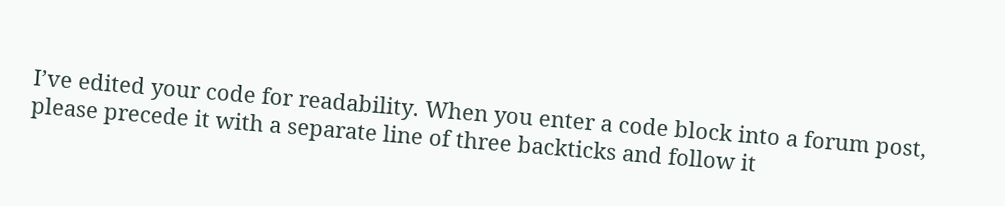I’ve edited your code for readability. When you enter a code block into a forum post, please precede it with a separate line of three backticks and follow it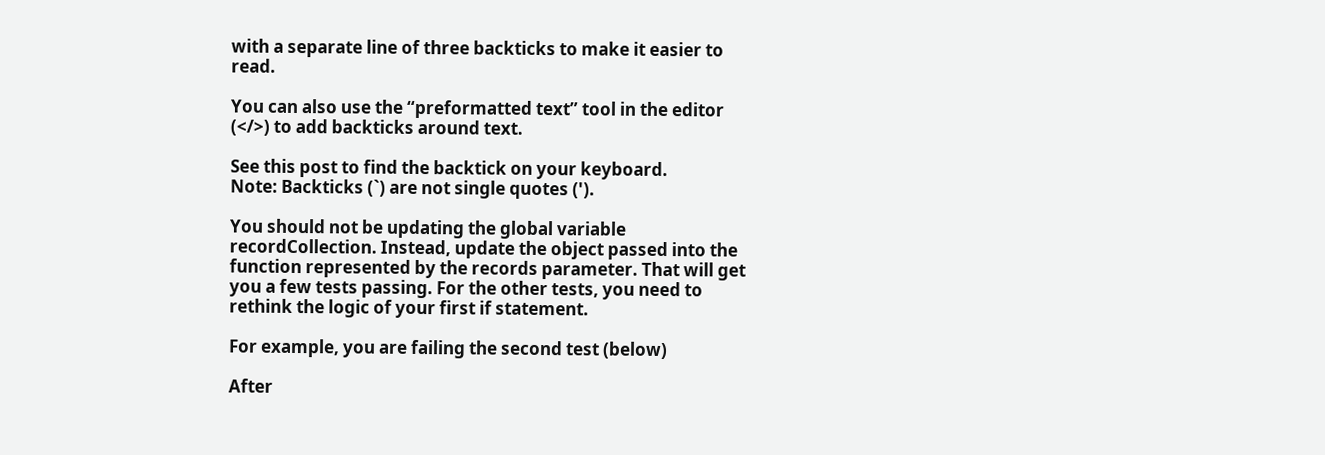with a separate line of three backticks to make it easier to read.

You can also use the “preformatted text” tool in the editor (</>) to add backticks around text.

See this post to find the backtick on your keyboard.
Note: Backticks (`) are not single quotes (').

You should not be updating the global variable recordCollection. Instead, update the object passed into the function represented by the records parameter. That will get you a few tests passing. For the other tests, you need to rethink the logic of your first if statement.

For example, you are failing the second test (below)

After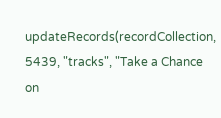updateRecords(recordCollection, 5439, "tracks", "Take a Chance on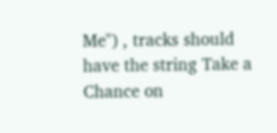Me") , tracks should have the string Take a Chance on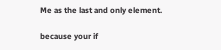Me as the last and only element.

because your if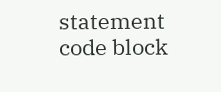statement code block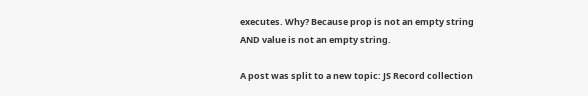executes. Why? Because prop is not an empty string AND value is not an empty string.

A post was split to a new topic: JS Record collection